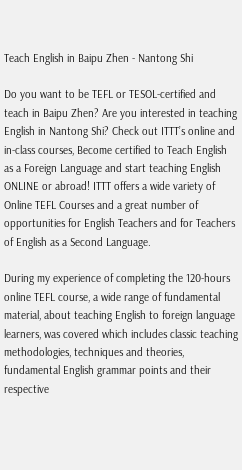Teach English in Baipu Zhen - Nantong Shi

Do you want to be TEFL or TESOL-certified and teach in Baipu Zhen? Are you interested in teaching English in Nantong Shi? Check out ITTT’s online and in-class courses, Become certified to Teach English as a Foreign Language and start teaching English ONLINE or abroad! ITTT offers a wide variety of Online TEFL Courses and a great number of opportunities for English Teachers and for Teachers of English as a Second Language.

During my experience of completing the 120-hours online TEFL course, a wide range of fundamental material, about teaching English to foreign language learners, was covered which includes classic teaching methodologies, techniques and theories, fundamental English grammar points and their respective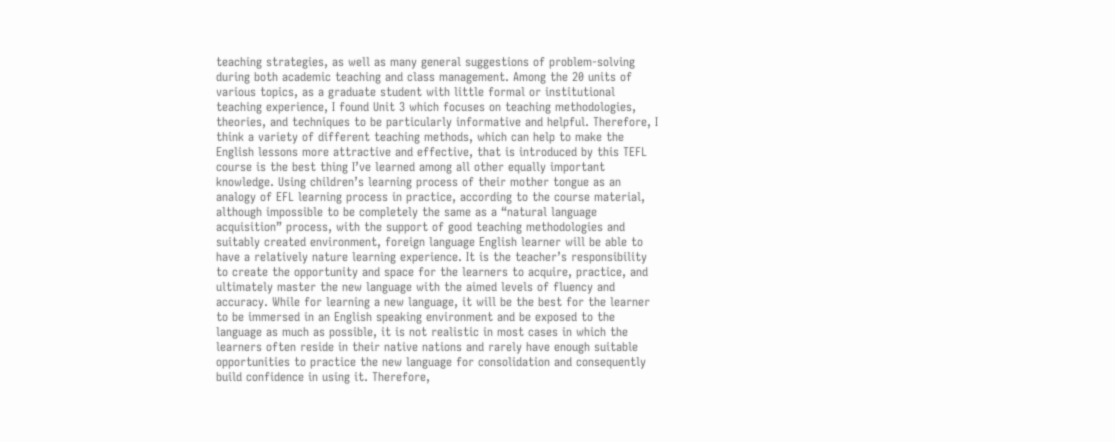teaching strategies, as well as many general suggestions of problem-solving during both academic teaching and class management. Among the 20 units of various topics, as a graduate student with little formal or institutional teaching experience, I found Unit 3 which focuses on teaching methodologies, theories, and techniques to be particularly informative and helpful. Therefore, I think a variety of different teaching methods, which can help to make the English lessons more attractive and effective, that is introduced by this TEFL course is the best thing I’ve learned among all other equally important knowledge. Using children’s learning process of their mother tongue as an analogy of EFL learning process in practice, according to the course material, although impossible to be completely the same as a “natural language acquisition” process, with the support of good teaching methodologies and suitably created environment, foreign language English learner will be able to have a relatively nature learning experience. It is the teacher’s responsibility to create the opportunity and space for the learners to acquire, practice, and ultimately master the new language with the aimed levels of fluency and accuracy. While for learning a new language, it will be the best for the learner to be immersed in an English speaking environment and be exposed to the language as much as possible, it is not realistic in most cases in which the learners often reside in their native nations and rarely have enough suitable opportunities to practice the new language for consolidation and consequently build confidence in using it. Therefore,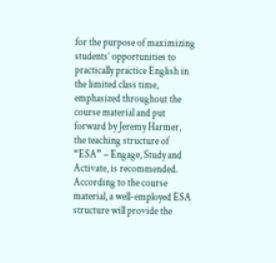for the purpose of maximizing students’ opportunities to practically practice English in the limited class time, emphasized throughout the course material and put forward by Jeremy Harmer, the teaching structure of “ESA” – Engage, Study and Activate, is recommended. According to the course material, a well-employed ESA structure will provide the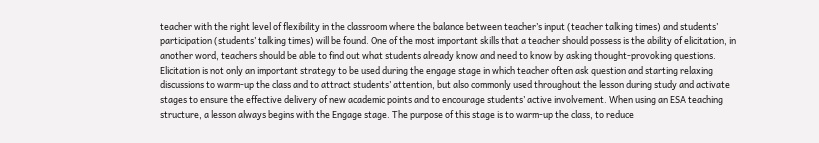teacher with the right level of flexibility in the classroom where the balance between teacher’s input (teacher talking times) and students’ participation (students’ talking times) will be found. One of the most important skills that a teacher should possess is the ability of elicitation, in another word, teachers should be able to find out what students already know and need to know by asking thought-provoking questions. Elicitation is not only an important strategy to be used during the engage stage in which teacher often ask question and starting relaxing discussions to warm-up the class and to attract students’ attention, but also commonly used throughout the lesson during study and activate stages to ensure the effective delivery of new academic points and to encourage students’ active involvement. When using an ESA teaching structure, a lesson always begins with the Engage stage. The purpose of this stage is to warm-up the class, to reduce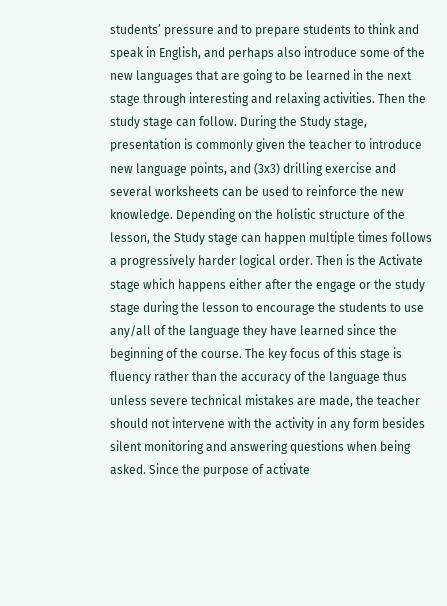students’ pressure and to prepare students to think and speak in English, and perhaps also introduce some of the new languages that are going to be learned in the next stage through interesting and relaxing activities. Then the study stage can follow. During the Study stage, presentation is commonly given the teacher to introduce new language points, and (3x3) drilling exercise and several worksheets can be used to reinforce the new knowledge. Depending on the holistic structure of the lesson, the Study stage can happen multiple times follows a progressively harder logical order. Then is the Activate stage which happens either after the engage or the study stage during the lesson to encourage the students to use any/all of the language they have learned since the beginning of the course. The key focus of this stage is fluency rather than the accuracy of the language thus unless severe technical mistakes are made, the teacher should not intervene with the activity in any form besides silent monitoring and answering questions when being asked. Since the purpose of activate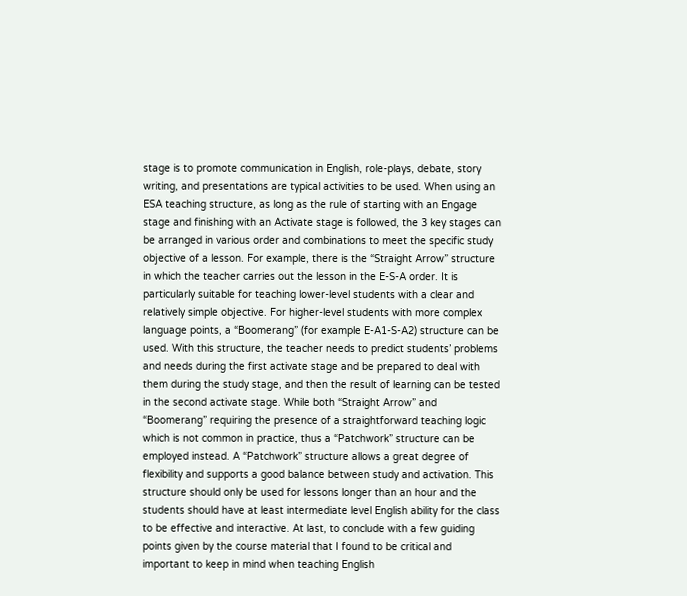stage is to promote communication in English, role-plays, debate, story writing, and presentations are typical activities to be used. When using an ESA teaching structure, as long as the rule of starting with an Engage stage and finishing with an Activate stage is followed, the 3 key stages can be arranged in various order and combinations to meet the specific study objective of a lesson. For example, there is the “Straight Arrow” structure in which the teacher carries out the lesson in the E-S-A order. It is particularly suitable for teaching lower-level students with a clear and relatively simple objective. For higher-level students with more complex language points, a “Boomerang” (for example E-A1-S-A2) structure can be used. With this structure, the teacher needs to predict students’ problems and needs during the first activate stage and be prepared to deal with them during the study stage, and then the result of learning can be tested in the second activate stage. While both “Straight Arrow” and “Boomerang” requiring the presence of a straightforward teaching logic which is not common in practice, thus a “Patchwork” structure can be employed instead. A “Patchwork” structure allows a great degree of flexibility and supports a good balance between study and activation. This structure should only be used for lessons longer than an hour and the students should have at least intermediate level English ability for the class to be effective and interactive. At last, to conclude with a few guiding points given by the course material that I found to be critical and important to keep in mind when teaching English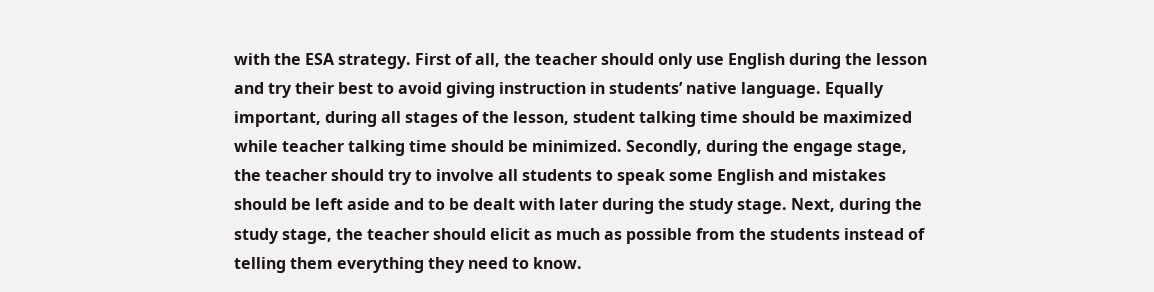with the ESA strategy. First of all, the teacher should only use English during the lesson and try their best to avoid giving instruction in students’ native language. Equally important, during all stages of the lesson, student talking time should be maximized while teacher talking time should be minimized. Secondly, during the engage stage, the teacher should try to involve all students to speak some English and mistakes should be left aside and to be dealt with later during the study stage. Next, during the study stage, the teacher should elicit as much as possible from the students instead of telling them everything they need to know.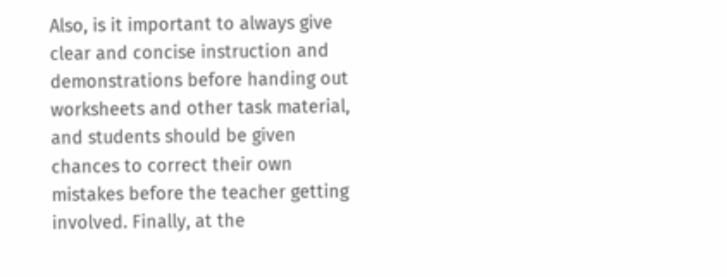Also, is it important to always give clear and concise instruction and demonstrations before handing out worksheets and other task material, and students should be given chances to correct their own mistakes before the teacher getting involved. Finally, at the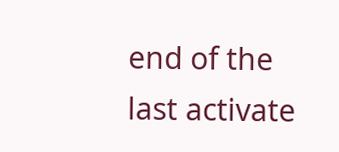end of the last activate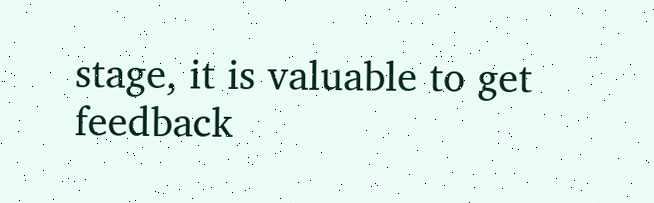stage, it is valuable to get feedback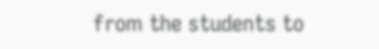from the students to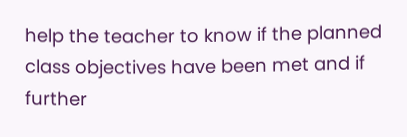help the teacher to know if the planned class objectives have been met and if further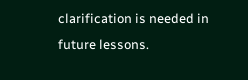clarification is needed in future lessons.